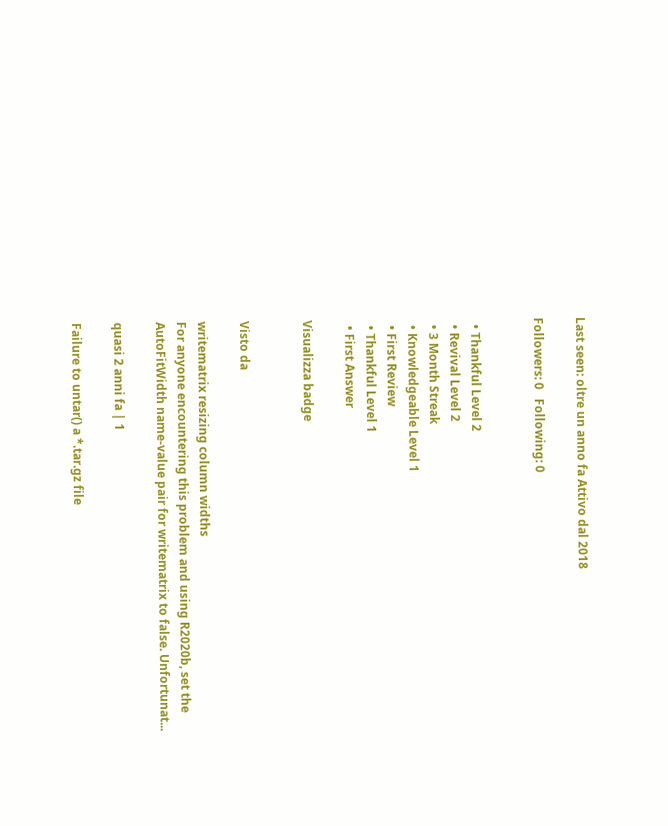Last seen: oltre un anno fa Attivo dal 2018

Followers: 0   Following: 0


  • Thankful Level 2
  • Revival Level 2
  • 3 Month Streak
  • Knowledgeable Level 1
  • First Review
  • Thankful Level 1
  • First Answer

Visualizza badge


Visto da

writematrix resizing column widths
For anyone encountering this problem and using R2020b, set the AutoFitWidth name-value pair for writematrix to false. Unfortunat...

quasi 2 anni fa | 1

Failure to untar() a *.tar.gz file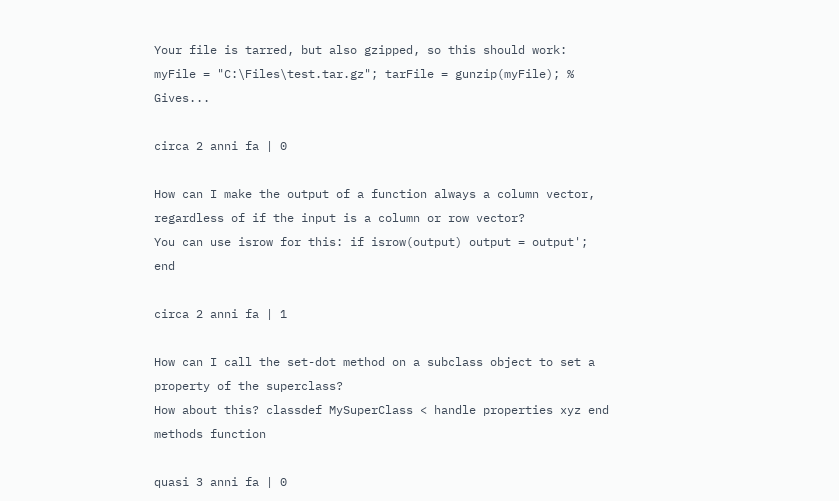Your file is tarred, but also gzipped, so this should work: myFile = "C:\Files\test.tar.gz"; tarFile = gunzip(myFile); % Gives...

circa 2 anni fa | 0

How can I make the output of a function always a column vector, regardless of if the input is a column or row vector?
You can use isrow for this: if isrow(output) output = output'; end

circa 2 anni fa | 1

How can I call the set-dot method on a subclass object to set a property of the superclass?
How about this? classdef MySuperClass < handle properties xyz end methods function

quasi 3 anni fa | 0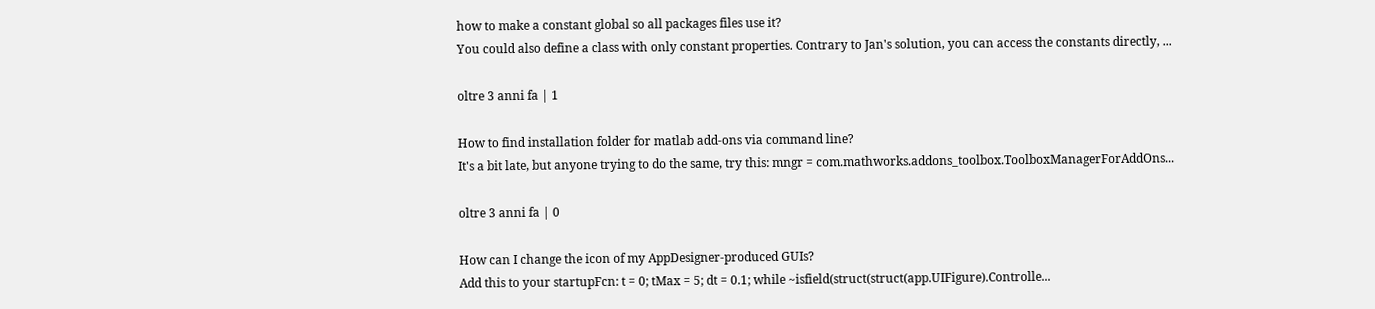how to make a constant global so all packages files use it?
You could also define a class with only constant properties. Contrary to Jan's solution, you can access the constants directly, ...

oltre 3 anni fa | 1

How to find installation folder for matlab add-ons via command line?
It's a bit late, but anyone trying to do the same, try this: mngr = com.mathworks.addons_toolbox.ToolboxManagerForAddOns...

oltre 3 anni fa | 0

How can I change the icon of my AppDesigner-produced GUIs?
Add this to your startupFcn: t = 0; tMax = 5; dt = 0.1; while ~isfield(struct(struct(app.UIFigure).Controlle...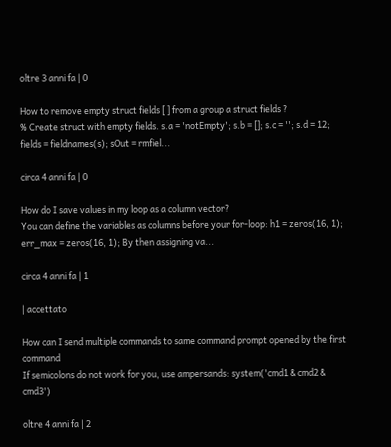oltre 3 anni fa | 0

How to remove empty struct fields [ ] from a group a struct fields ?
% Create struct with empty fields. s.a = 'notEmpty'; s.b = []; s.c = ''; s.d = 12; fields = fieldnames(s); sOut = rmfiel...

circa 4 anni fa | 0

How do I save values in my loop as a column vector?
You can define the variables as columns before your for-loop: h1 = zeros(16, 1); err_max = zeros(16, 1); By then assigning va...

circa 4 anni fa | 1

| accettato

How can I send multiple commands to same command prompt opened by the first command
If semicolons do not work for you, use ampersands: system('cmd1 & cmd2 & cmd3')

oltre 4 anni fa | 2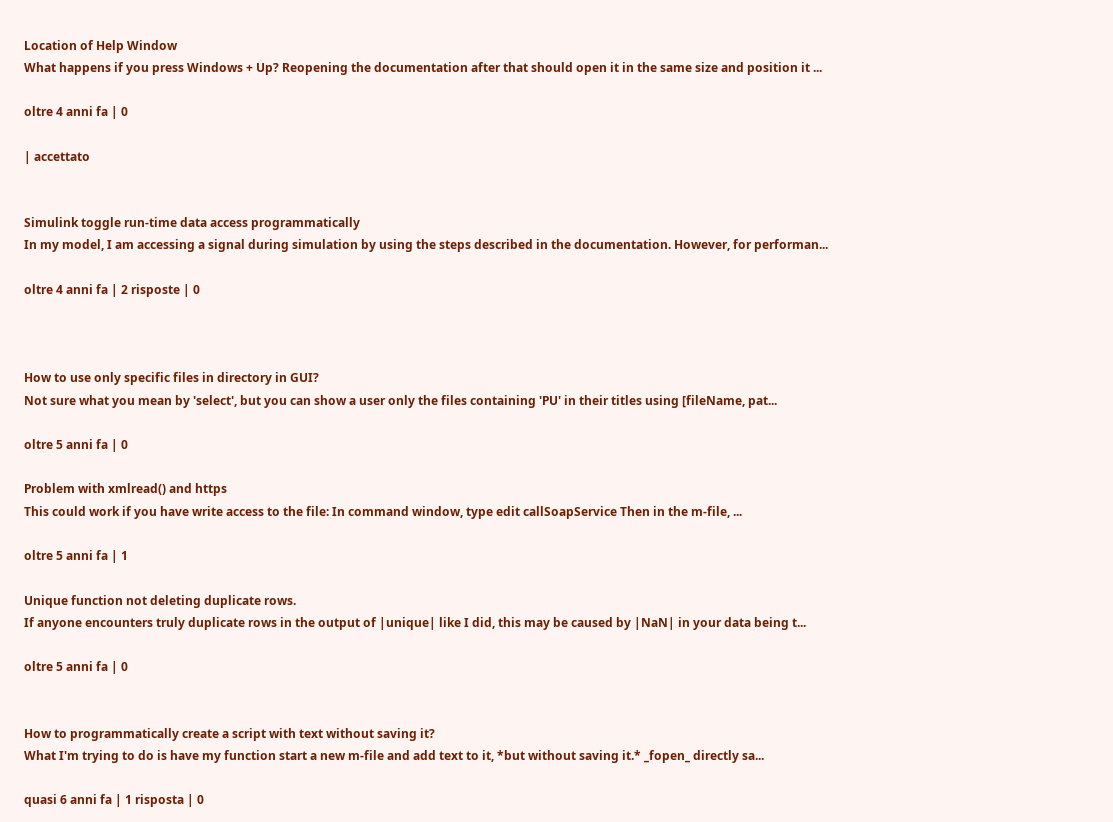Location of Help Window
What happens if you press Windows + Up? Reopening the documentation after that should open it in the same size and position it ...

oltre 4 anni fa | 0

| accettato


Simulink toggle run-time data access programmatically
In my model, I am accessing a signal during simulation by using the steps described in the documentation. However, for performan...

oltre 4 anni fa | 2 risposte | 0



How to use only specific files in directory in GUI?
Not sure what you mean by 'select', but you can show a user only the files containing 'PU' in their titles using [fileName, pat...

oltre 5 anni fa | 0

Problem with xmlread() and https
This could work if you have write access to the file: In command window, type edit callSoapService Then in the m-file, ...

oltre 5 anni fa | 1

Unique function not deleting duplicate rows.
If anyone encounters truly duplicate rows in the output of |unique| like I did, this may be caused by |NaN| in your data being t...

oltre 5 anni fa | 0


How to programmatically create a script with text without saving it?
What I'm trying to do is have my function start a new m-file and add text to it, *but without saving it.* _fopen_ directly sa...

quasi 6 anni fa | 1 risposta | 0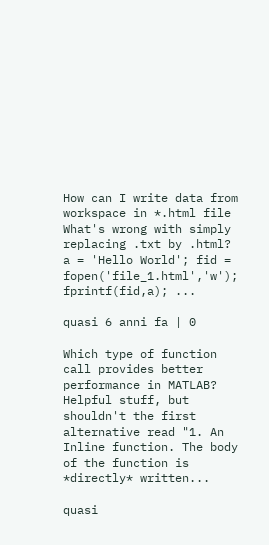How can I write data from workspace in *.html file
What's wrong with simply replacing .txt by .html? a = 'Hello World'; fid = fopen('file_1.html','w'); fprintf(fid,a); ...

quasi 6 anni fa | 0

Which type of function call provides better performance in MATLAB?
Helpful stuff, but shouldn't the first alternative read "1. An Inline function. The body of the function is *directly* written...

quasi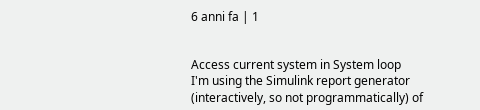6 anni fa | 1


Access current system in System loop
I'm using the Simulink report generator (interactively, so not programmatically) of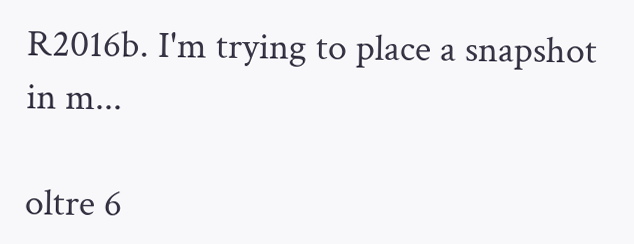R2016b. I'm trying to place a snapshot in m...

oltre 6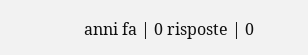anni fa | 0 risposte | 0